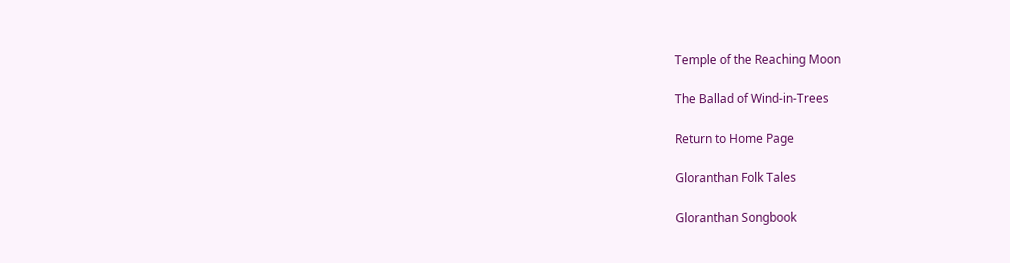Temple of the Reaching Moon

The Ballad of Wind-in-Trees

Return to Home Page

Gloranthan Folk Tales

Gloranthan Songbook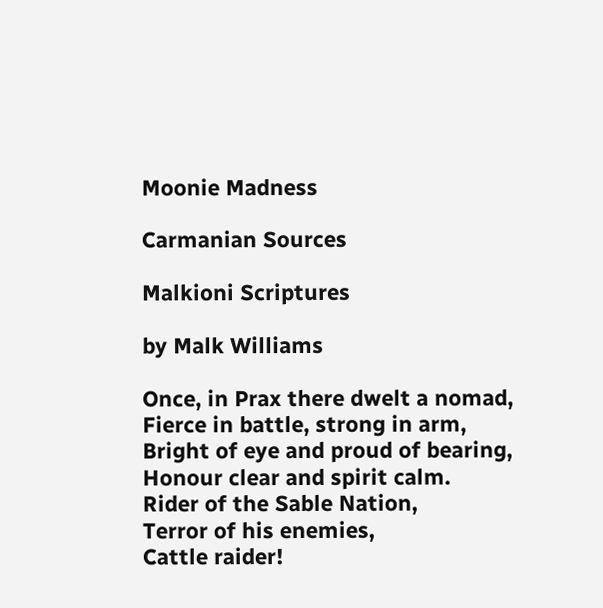Moonie Madness

Carmanian Sources

Malkioni Scriptures

by Malk Williams

Once, in Prax there dwelt a nomad,
Fierce in battle, strong in arm,
Bright of eye and proud of bearing,
Honour clear and spirit calm.
Rider of the Sable Nation,
Terror of his enemies,
Cattle raider!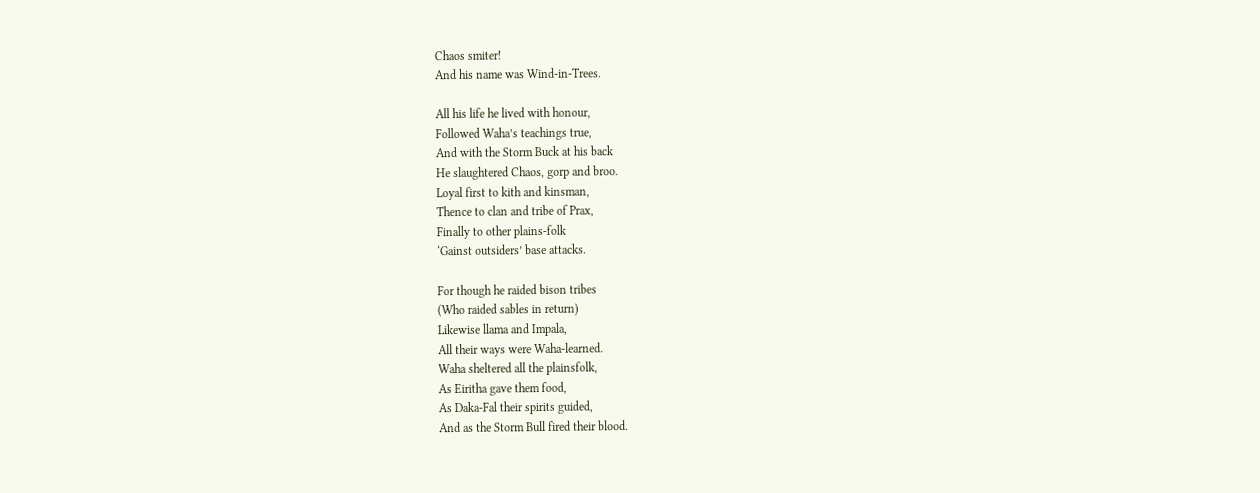Chaos smiter!
And his name was Wind-in-Trees.

All his life he lived with honour,
Followed Waha’s teachings true,
And with the Storm Buck at his back
He slaughtered Chaos, gorp and broo.
Loyal first to kith and kinsman,
Thence to clan and tribe of Prax,
Finally to other plains-folk
‘Gainst outsiders’ base attacks.

For though he raided bison tribes
(Who raided sables in return)
Likewise llama and Impala,
All their ways were Waha-learned.
Waha sheltered all the plainsfolk,
As Eiritha gave them food,
As Daka-Fal their spirits guided,
And as the Storm Bull fired their blood.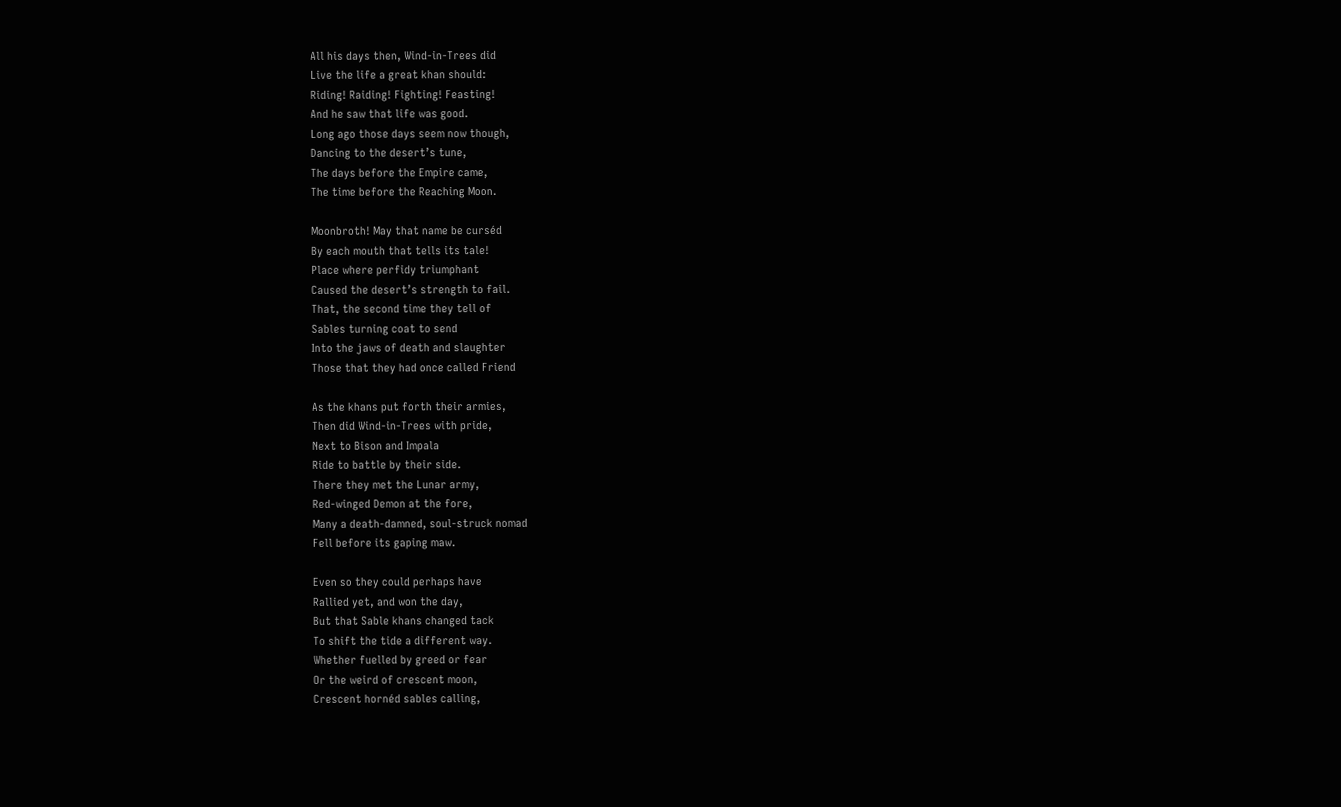All his days then, Wind-in-Trees did
Live the life a great khan should:
Riding! Raiding! Fighting! Feasting!
And he saw that life was good.
Long ago those days seem now though,
Dancing to the desert’s tune,
The days before the Empire came,
The time before the Reaching Moon.

Moonbroth! May that name be curséd
By each mouth that tells its tale!
Place where perfidy triumphant
Caused the desert’s strength to fail.
That, the second time they tell of
Sables turning coat to send
Into the jaws of death and slaughter
Those that they had once called Friend

As the khans put forth their armies,
Then did Wind-in-Trees with pride,
Next to Bison and Impala
Ride to battle by their side.
There they met the Lunar army,
Red-winged Demon at the fore,
Many a death-damned, soul-struck nomad
Fell before its gaping maw.

Even so they could perhaps have
Rallied yet, and won the day,
But that Sable khans changed tack
To shift the tide a different way.
Whether fuelled by greed or fear
Or the weird of crescent moon,
Crescent hornéd sables calling,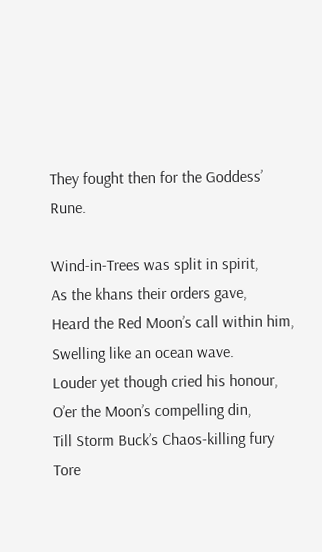They fought then for the Goddess’ Rune.

Wind-in-Trees was split in spirit,
As the khans their orders gave,
Heard the Red Moon’s call within him,
Swelling like an ocean wave.
Louder yet though cried his honour,
O’er the Moon’s compelling din,
Till Storm Buck’s Chaos-killing fury
Tore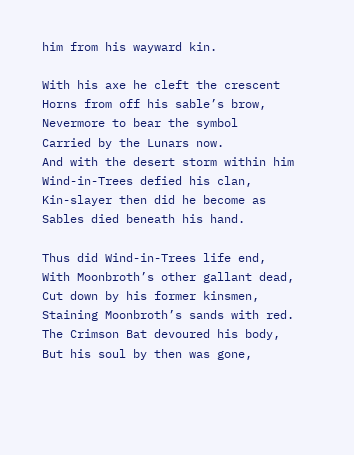him from his wayward kin.

With his axe he cleft the crescent
Horns from off his sable’s brow,
Nevermore to bear the symbol
Carried by the Lunars now.
And with the desert storm within him
Wind-in-Trees defied his clan,
Kin-slayer then did he become as
Sables died beneath his hand.

Thus did Wind-in-Trees life end,
With Moonbroth’s other gallant dead,
Cut down by his former kinsmen,
Staining Moonbroth’s sands with red.
The Crimson Bat devoured his body,
But his soul by then was gone,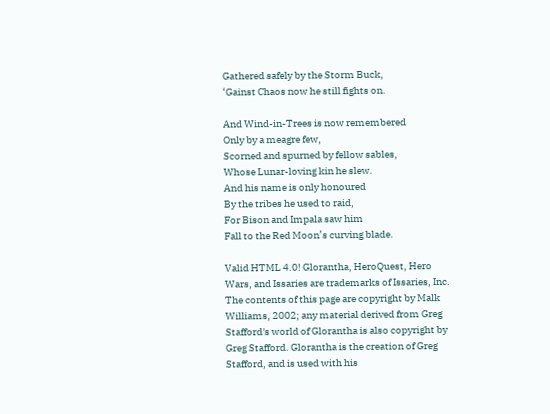Gathered safely by the Storm Buck,
‘Gainst Chaos now he still fights on.

And Wind-in-Trees is now remembered
Only by a meagre few,
Scorned and spurned by fellow sables,
Whose Lunar-loving kin he slew.
And his name is only honoured
By the tribes he used to raid,
For Bison and Impala saw him
Fall to the Red Moon’s curving blade.

Valid HTML 4.0! Glorantha, HeroQuest, Hero Wars, and Issaries are trademarks of Issaries, Inc. The contents of this page are copyright by Malk Williams, 2002; any material derived from Greg Stafford's world of Glorantha is also copyright by Greg Stafford. Glorantha is the creation of Greg Stafford, and is used with his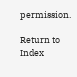permission.

Return to Index